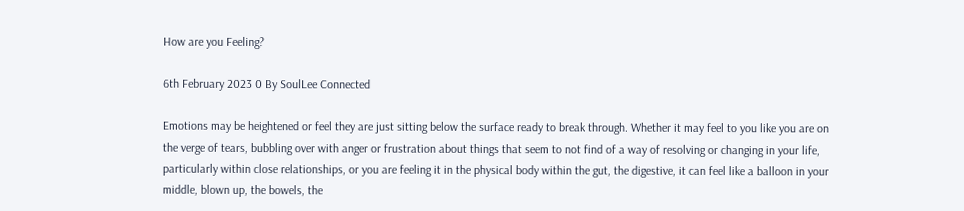How are you Feeling?

6th February 2023 0 By SoulLee Connected

Emotions may be heightened or feel they are just sitting below the surface ready to break through. Whether it may feel to you like you are on the verge of tears, bubbling over with anger or frustration about things that seem to not find of a way of resolving or changing in your life, particularly within close relationships, or you are feeling it in the physical body within the gut, the digestive, it can feel like a balloon in your middle, blown up, the bowels, the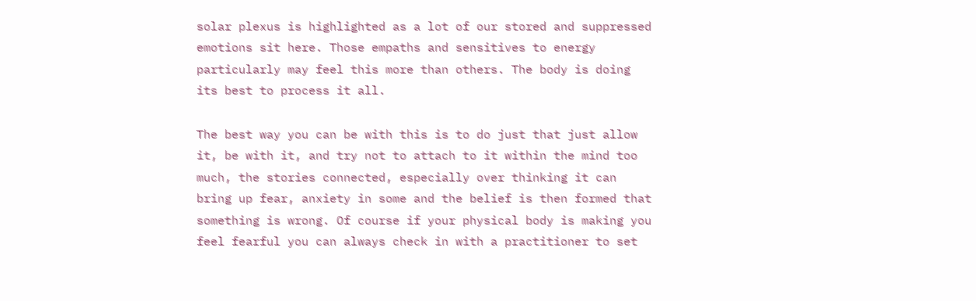solar plexus is highlighted as a lot of our stored and suppressed emotions sit here. Those empaths and sensitives to energy particularly may feel this more than others. The body is doing its best to process it all.

The best way you can be with this is to do just that just allow it, be with it, and try not to attach to it within the mind too much, the stories connected, especially over thinking it can bring up fear, anxiety in some and the belief is then formed that something is wrong. Of course if your physical body is making you feel fearful you can always check in with a practitioner to set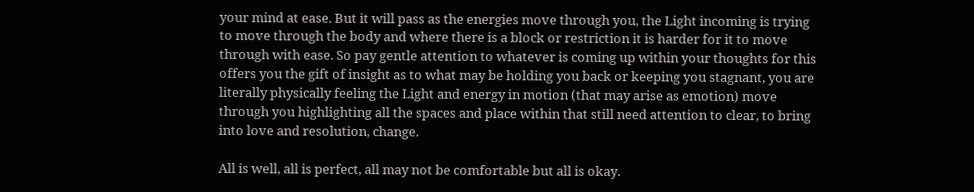your mind at ease. But it will pass as the energies move through you, the Light incoming is trying to move through the body and where there is a block or restriction it is harder for it to move through with ease. So pay gentle attention to whatever is coming up within your thoughts for this offers you the gift of insight as to what may be holding you back or keeping you stagnant, you are literally physically feeling the Light and energy in motion (that may arise as emotion) move through you highlighting all the spaces and place within that still need attention to clear, to bring into love and resolution, change.

All is well, all is perfect, all may not be comfortable but all is okay.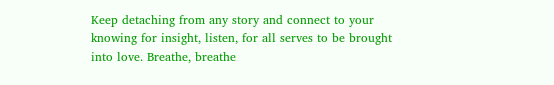Keep detaching from any story and connect to your knowing for insight, listen, for all serves to be brought into love. Breathe, breathe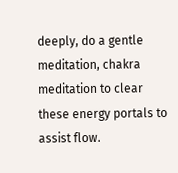deeply, do a gentle meditation, chakra meditation to clear these energy portals to assist flow.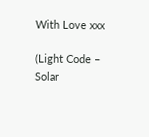With Love xxx

(Light Code – Solar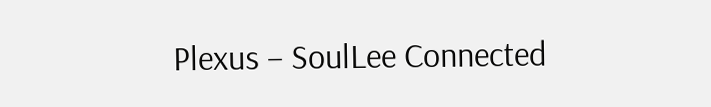Plexus – SoulLee Connected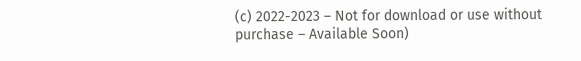(c) 2022-2023 – Not for download or use without purchase – Available Soon)